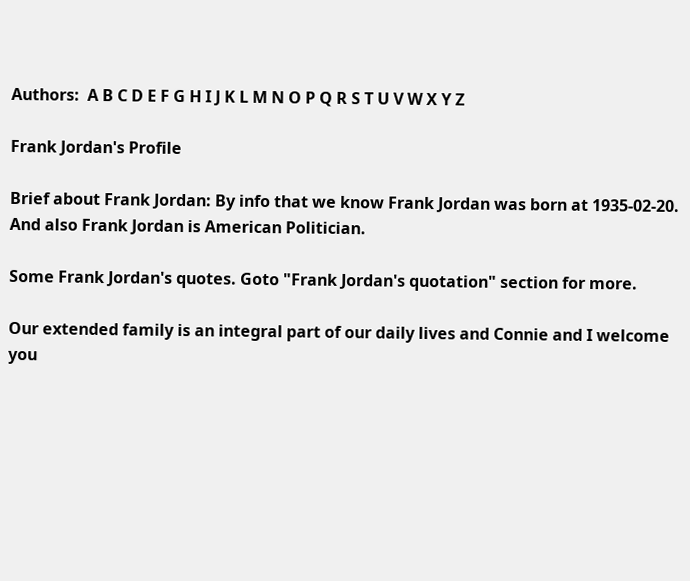Authors:  A B C D E F G H I J K L M N O P Q R S T U V W X Y Z

Frank Jordan's Profile

Brief about Frank Jordan: By info that we know Frank Jordan was born at 1935-02-20. And also Frank Jordan is American Politician.

Some Frank Jordan's quotes. Goto "Frank Jordan's quotation" section for more.

Our extended family is an integral part of our daily lives and Connie and I welcome you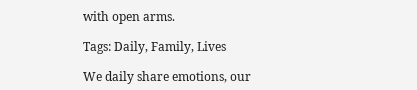with open arms.

Tags: Daily, Family, Lives

We daily share emotions, our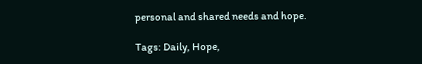personal and shared needs and hope.

Tags: Daily, Hope,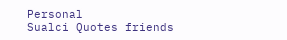Personal
Sualci Quotes friends